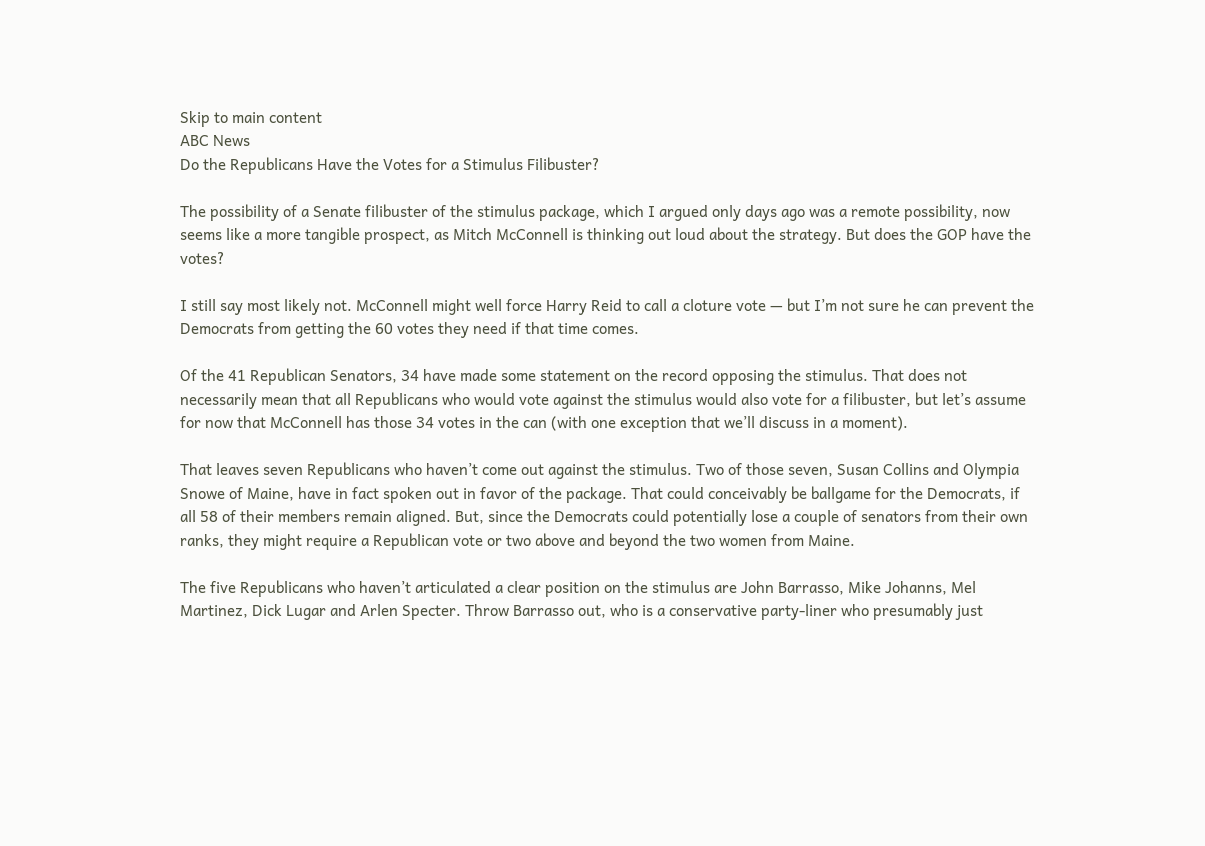Skip to main content
ABC News
Do the Republicans Have the Votes for a Stimulus Filibuster?

The possibility of a Senate filibuster of the stimulus package, which I argued only days ago was a remote possibility, now seems like a more tangible prospect, as Mitch McConnell is thinking out loud about the strategy. But does the GOP have the votes?

I still say most likely not. McConnell might well force Harry Reid to call a cloture vote — but I’m not sure he can prevent the Democrats from getting the 60 votes they need if that time comes.

Of the 41 Republican Senators, 34 have made some statement on the record opposing the stimulus. That does not necessarily mean that all Republicans who would vote against the stimulus would also vote for a filibuster, but let’s assume for now that McConnell has those 34 votes in the can (with one exception that we’ll discuss in a moment).

That leaves seven Republicans who haven’t come out against the stimulus. Two of those seven, Susan Collins and Olympia Snowe of Maine, have in fact spoken out in favor of the package. That could conceivably be ballgame for the Democrats, if all 58 of their members remain aligned. But, since the Democrats could potentially lose a couple of senators from their own ranks, they might require a Republican vote or two above and beyond the two women from Maine.

The five Republicans who haven’t articulated a clear position on the stimulus are John Barrasso, Mike Johanns, Mel Martinez, Dick Lugar and Arlen Specter. Throw Barrasso out, who is a conservative party-liner who presumably just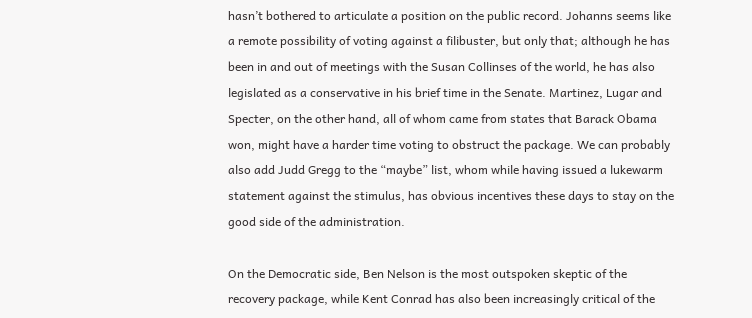hasn’t bothered to articulate a position on the public record. Johanns seems like a remote possibility of voting against a filibuster, but only that; although he has been in and out of meetings with the Susan Collinses of the world, he has also legislated as a conservative in his brief time in the Senate. Martinez, Lugar and Specter, on the other hand, all of whom came from states that Barack Obama won, might have a harder time voting to obstruct the package. We can probably also add Judd Gregg to the “maybe” list, whom while having issued a lukewarm statement against the stimulus, has obvious incentives these days to stay on the good side of the administration.

On the Democratic side, Ben Nelson is the most outspoken skeptic of the recovery package, while Kent Conrad has also been increasingly critical of the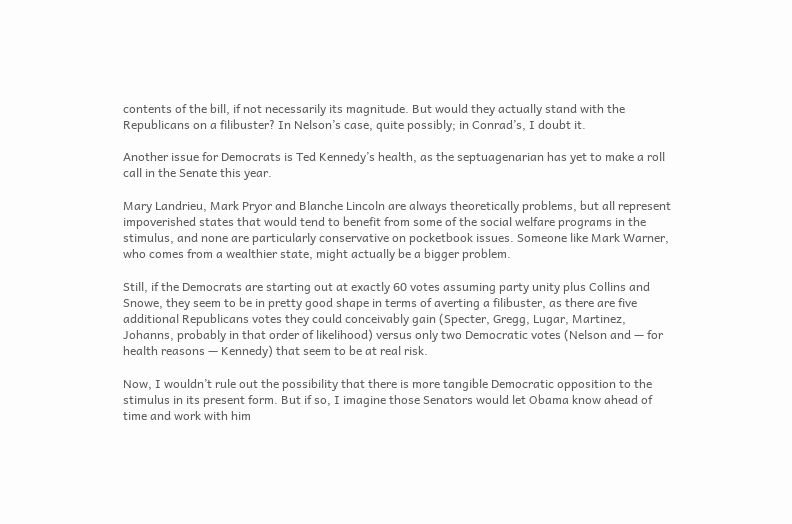contents of the bill, if not necessarily its magnitude. But would they actually stand with the Republicans on a filibuster? In Nelson’s case, quite possibly; in Conrad’s, I doubt it.

Another issue for Democrats is Ted Kennedy’s health, as the septuagenarian has yet to make a roll call in the Senate this year.

Mary Landrieu, Mark Pryor and Blanche Lincoln are always theoretically problems, but all represent impoverished states that would tend to benefit from some of the social welfare programs in the stimulus, and none are particularly conservative on pocketbook issues. Someone like Mark Warner, who comes from a wealthier state, might actually be a bigger problem.

Still, if the Democrats are starting out at exactly 60 votes assuming party unity plus Collins and Snowe, they seem to be in pretty good shape in terms of averting a filibuster, as there are five additional Republicans votes they could conceivably gain (Specter, Gregg, Lugar, Martinez, Johanns, probably in that order of likelihood) versus only two Democratic votes (Nelson and — for health reasons — Kennedy) that seem to be at real risk.

Now, I wouldn’t rule out the possibility that there is more tangible Democratic opposition to the stimulus in its present form. But if so, I imagine those Senators would let Obama know ahead of time and work with him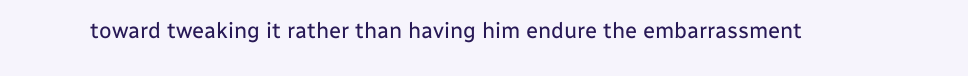toward tweaking it rather than having him endure the embarrassment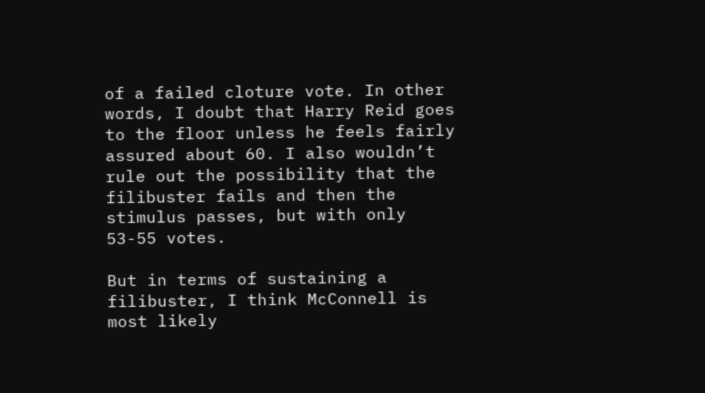of a failed cloture vote. In other words, I doubt that Harry Reid goes to the floor unless he feels fairly assured about 60. I also wouldn’t rule out the possibility that the filibuster fails and then the stimulus passes, but with only 53-55 votes.

But in terms of sustaining a filibuster, I think McConnell is most likely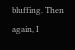bluffing. Then again, I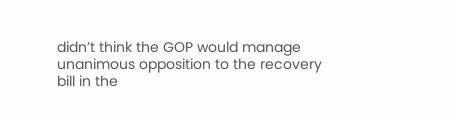didn’t think the GOP would manage unanimous opposition to the recovery bill in the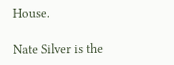House.

Nate Silver is the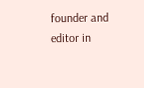founder and editor in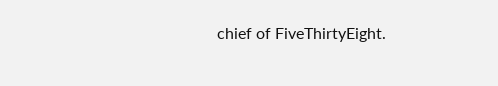chief of FiveThirtyEight.